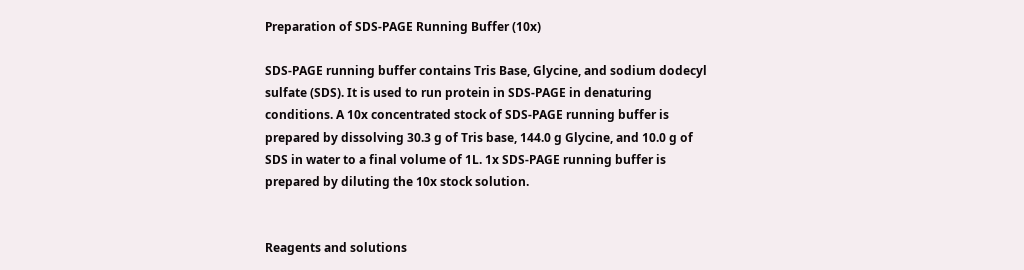Preparation of SDS-PAGE Running Buffer (10x)

SDS-PAGE running buffer contains Tris Base, Glycine, and sodium dodecyl sulfate (SDS). It is used to run protein in SDS-PAGE in denaturing conditions. A 10x concentrated stock of SDS-PAGE running buffer is prepared by dissolving 30.3 g of Tris base, 144.0 g Glycine, and 10.0 g of SDS in water to a final volume of 1L. 1x SDS-PAGE running buffer is prepared by diluting the 10x stock solution.


Reagents and solutions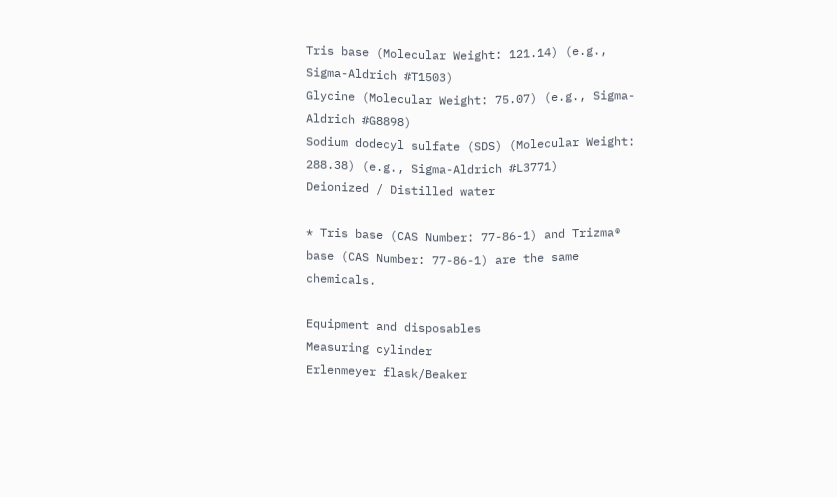Tris base (Molecular Weight: 121.14) (e.g., Sigma-Aldrich #T1503)
Glycine (Molecular Weight: 75.07) (e.g., Sigma-Aldrich #G8898)
Sodium dodecyl sulfate (SDS) (Molecular Weight: 288.38) (e.g., Sigma-Aldrich #L3771)
Deionized / Distilled water

* Tris base (CAS Number: 77-86-1) and Trizma® base (CAS Number: 77-86-1) are the same chemicals.

Equipment and disposables
Measuring cylinder
Erlenmeyer flask/Beaker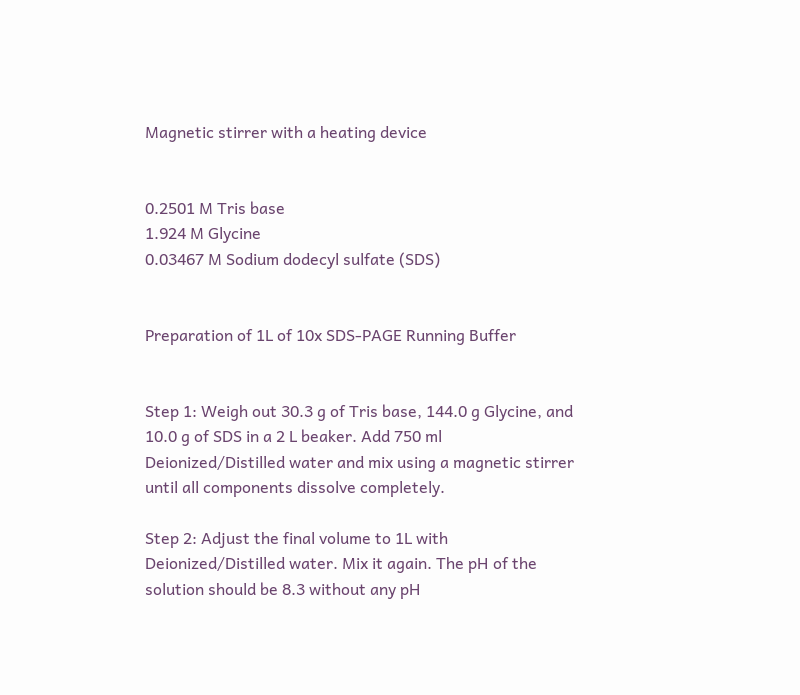Magnetic stirrer with a heating device


0.2501 M Tris base
1.924 M Glycine
0.03467 M Sodium dodecyl sulfate (SDS)


Preparation of 1L of 10x SDS-PAGE Running Buffer


Step 1: Weigh out 30.3 g of Tris base, 144.0 g Glycine, and 10.0 g of SDS in a 2 L beaker. Add 750 ml Deionized/Distilled water and mix using a magnetic stirrer until all components dissolve completely.

Step 2: Adjust the final volume to 1L with Deionized/Distilled water. Mix it again. The pH of the solution should be 8.3 without any pH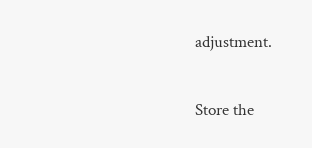adjustment.

Store the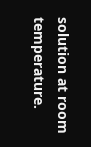solution at room temperature.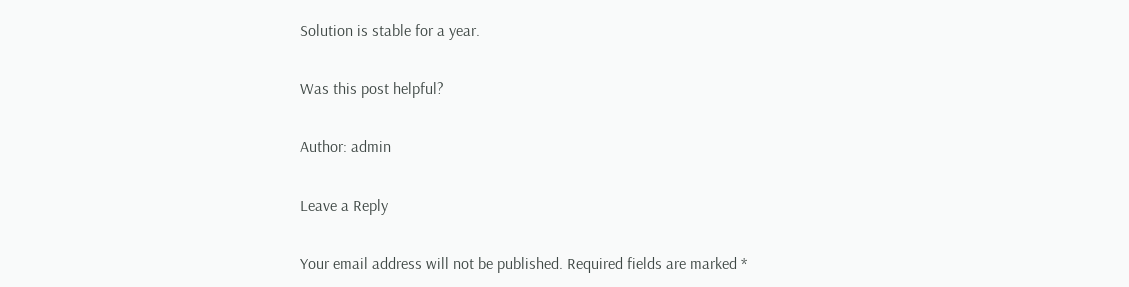Solution is stable for a year.

Was this post helpful?

Author: admin

Leave a Reply

Your email address will not be published. Required fields are marked *